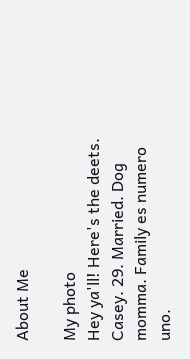About Me

My photo
Hey ya'll! Here's the deets. Casey. 29. Married. Dog momma. Family es numero uno.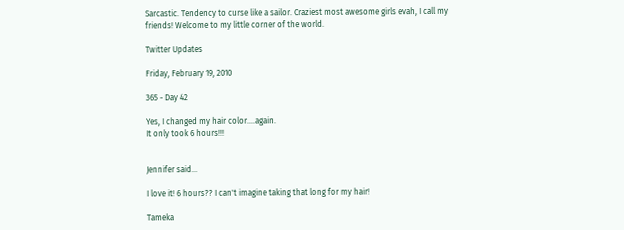Sarcastic. Tendency to curse like a sailor. Craziest most awesome girls evah, I call my friends! Welcome to my little corner of the world.

Twitter Updates

Friday, February 19, 2010

365 - Day 42

Yes, I changed my hair color....again.
It only took 6 hours!!!


Jennifer said...

I love it! 6 hours?? I can't imagine taking that long for my hair!

Tameka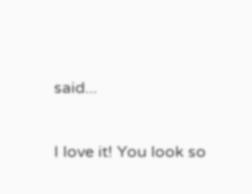said...

I love it! You look so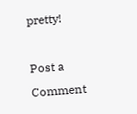pretty!

Post a Comment